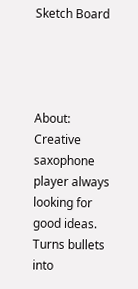Sketch Board




About: Creative saxophone player always looking for good ideas. Turns bullets into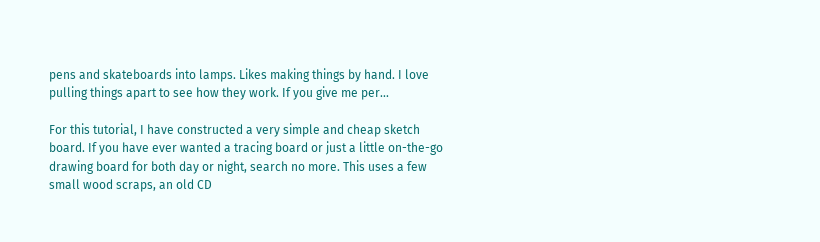pens and skateboards into lamps. Likes making things by hand. I love pulling things apart to see how they work. If you give me per...

For this tutorial, I have constructed a very simple and cheap sketch board. If you have ever wanted a tracing board or just a little on-the-go drawing board for both day or night, search no more. This uses a few small wood scraps, an old CD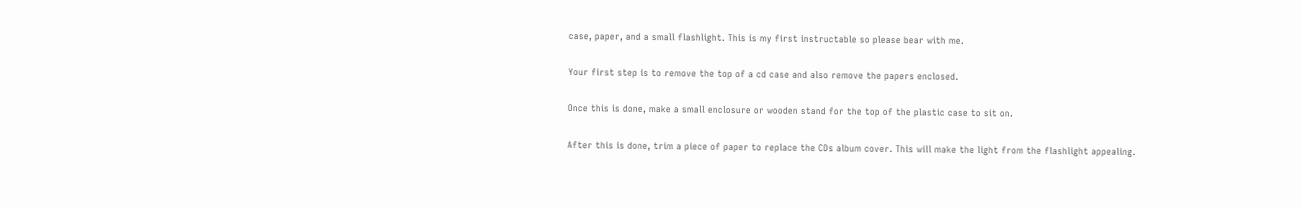case, paper, and a small flashlight. This is my first instructable so please bear with me.

Your first step is to remove the top of a cd case and also remove the papers enclosed.

Once this is done, make a small enclosure or wooden stand for the top of the plastic case to sit on.

After this is done, trim a piece of paper to replace the CDs album cover. This will make the light from the flashlight appealing.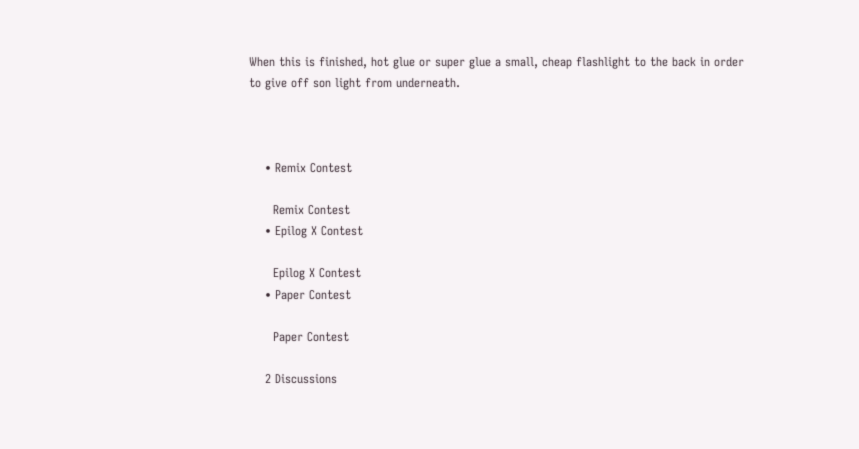When this is finished, hot glue or super glue a small, cheap flashlight to the back in order to give off son light from underneath.



    • Remix Contest

      Remix Contest
    • Epilog X Contest

      Epilog X Contest
    • Paper Contest

      Paper Contest

    2 Discussions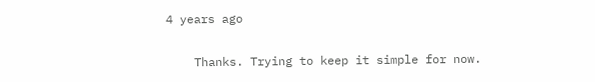4 years ago

    Thanks. Trying to keep it simple for now.